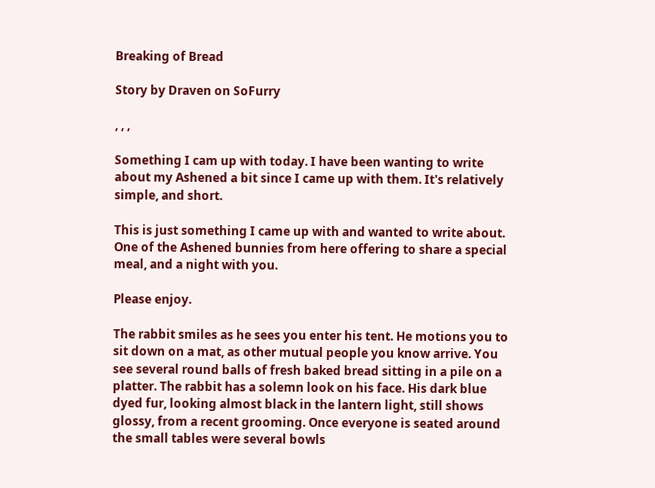Breaking of Bread

Story by Draven on SoFurry

, , ,

Something I cam up with today. I have been wanting to write about my Ashened a bit since I came up with them. It's relatively simple, and short.

This is just something I came up with and wanted to write about. One of the Ashened bunnies from here offering to share a special meal, and a night with you.

Please enjoy.

The rabbit smiles as he sees you enter his tent. He motions you to sit down on a mat, as other mutual people you know arrive. You see several round balls of fresh baked bread sitting in a pile on a platter. The rabbit has a solemn look on his face. His dark blue dyed fur, looking almost black in the lantern light, still shows glossy, from a recent grooming. Once everyone is seated around the small tables were several bowls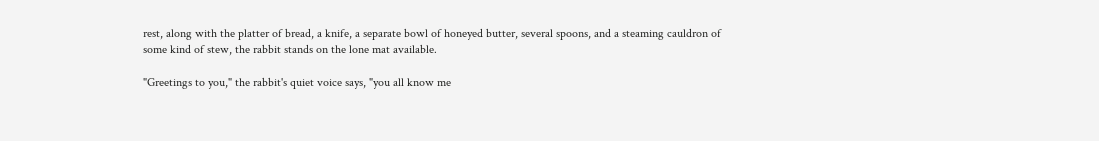rest, along with the platter of bread, a knife, a separate bowl of honeyed butter, several spoons, and a steaming cauldron of some kind of stew, the rabbit stands on the lone mat available.

"Greetings to you," the rabbit's quiet voice says, "you all know me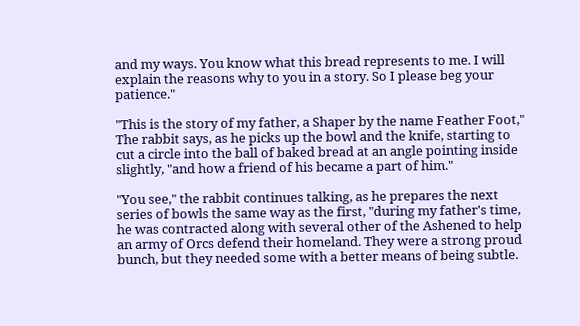and my ways. You know what this bread represents to me. I will explain the reasons why to you in a story. So I please beg your patience."

"This is the story of my father, a Shaper by the name Feather Foot," The rabbit says, as he picks up the bowl and the knife, starting to cut a circle into the ball of baked bread at an angle pointing inside slightly, "and how a friend of his became a part of him."

"You see," the rabbit continues talking, as he prepares the next series of bowls the same way as the first, "during my father's time, he was contracted along with several other of the Ashened to help an army of Orcs defend their homeland. They were a strong proud bunch, but they needed some with a better means of being subtle.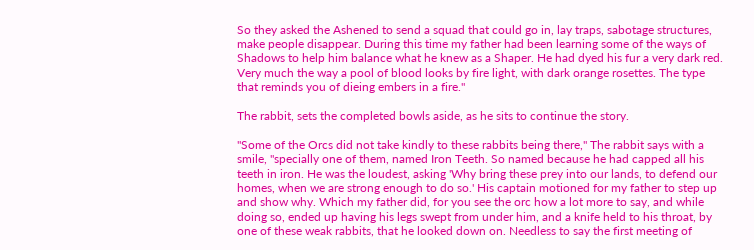So they asked the Ashened to send a squad that could go in, lay traps, sabotage structures, make people disappear. During this time my father had been learning some of the ways of Shadows to help him balance what he knew as a Shaper. He had dyed his fur a very dark red. Very much the way a pool of blood looks by fire light, with dark orange rosettes. The type that reminds you of dieing embers in a fire."

The rabbit, sets the completed bowls aside, as he sits to continue the story.

"Some of the Orcs did not take kindly to these rabbits being there," The rabbit says with a smile, "specially one of them, named Iron Teeth. So named because he had capped all his teeth in iron. He was the loudest, asking 'Why bring these prey into our lands, to defend our homes, when we are strong enough to do so.' His captain motioned for my father to step up and show why. Which my father did, for you see the orc how a lot more to say, and while doing so, ended up having his legs swept from under him, and a knife held to his throat, by one of these weak rabbits, that he looked down on. Needless to say the first meeting of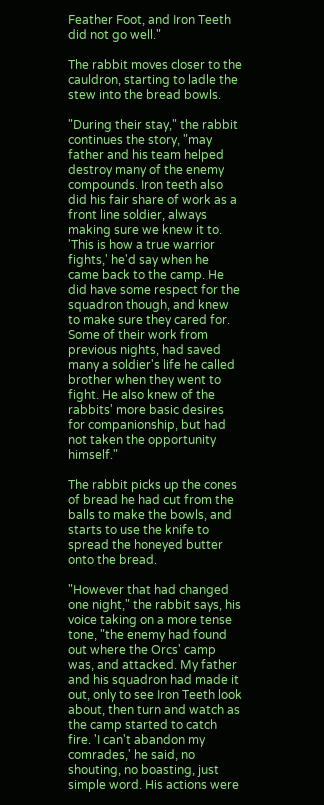Feather Foot, and Iron Teeth did not go well."

The rabbit moves closer to the cauldron, starting to ladle the stew into the bread bowls.

"During their stay," the rabbit continues the story, "may father and his team helped destroy many of the enemy compounds. Iron teeth also did his fair share of work as a front line soldier, always making sure we knew it to. 'This is how a true warrior fights,' he'd say when he came back to the camp. He did have some respect for the squadron though, and knew to make sure they cared for. Some of their work from previous nights, had saved many a soldier's life he called brother when they went to fight. He also knew of the rabbits' more basic desires for companionship, but had not taken the opportunity himself."

The rabbit picks up the cones of bread he had cut from the balls to make the bowls, and starts to use the knife to spread the honeyed butter onto the bread.

"However that had changed one night," the rabbit says, his voice taking on a more tense tone, "the enemy had found out where the Orcs' camp was, and attacked. My father and his squadron had made it out, only to see Iron Teeth look about, then turn and watch as the camp started to catch fire. 'I can't abandon my comrades,' he said, no shouting, no boasting, just simple word. His actions were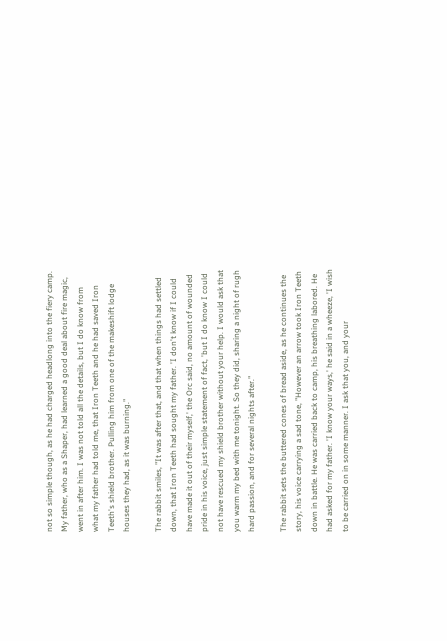not so simple though, as he had charged headlong into the fiery camp. My father, who as a Shaper, had learned a good deal about fire magic, went in after him. I was not told all the details, but I do know from what my father had told me, that Iron Teeth and he had saved Iron Teeth's shield brother. Pulling him from one of the makeshift lodge houses they had, as it was burning."

The rabbit smiles, "It was after that, and that when things had settled down, that Iron Teeth had sought my father. 'I don't know if I could have made it out of their myself,' the Orc said, no amount of wounded pride in his voice, just simple statement of fact, 'but I do know I could not have rescued my shield brother without your help. I would ask that you warm my bed with me tonight. So they did, sharing a night of rugh hard passion, and for several nights after."

The rabbit sets the buttered cones of bread aside, as he continues the story, his voice carrying a sad tone, "However an arrow took Iron Teeth down in battle. He was carried back to camp, his breathing labored. He had asked for my father. 'I know your ways,' he said in a wheeze, 'I wish to be carried on in some manner. I ask that you, and your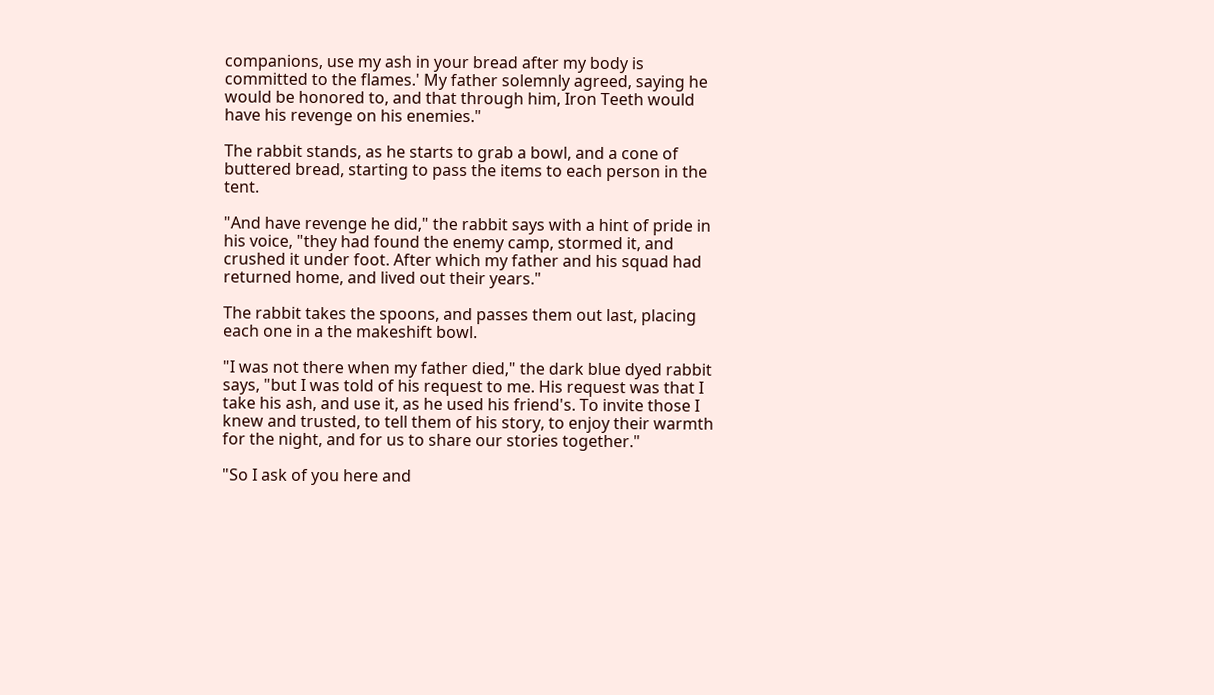companions, use my ash in your bread after my body is committed to the flames.' My father solemnly agreed, saying he would be honored to, and that through him, Iron Teeth would have his revenge on his enemies."

The rabbit stands, as he starts to grab a bowl, and a cone of buttered bread, starting to pass the items to each person in the tent.

"And have revenge he did," the rabbit says with a hint of pride in his voice, "they had found the enemy camp, stormed it, and crushed it under foot. After which my father and his squad had returned home, and lived out their years."

The rabbit takes the spoons, and passes them out last, placing each one in a the makeshift bowl.

"I was not there when my father died," the dark blue dyed rabbit says, "but I was told of his request to me. His request was that I take his ash, and use it, as he used his friend's. To invite those I knew and trusted, to tell them of his story, to enjoy their warmth for the night, and for us to share our stories together."

"So I ask of you here and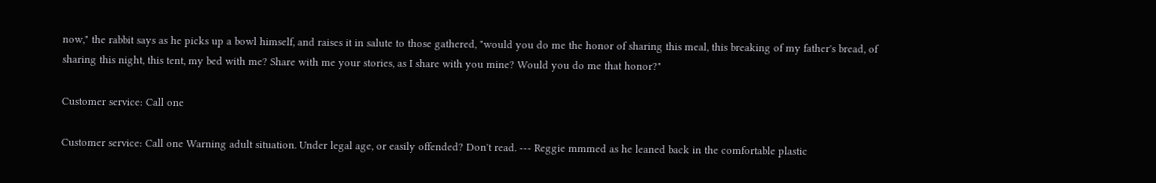now," the rabbit says as he picks up a bowl himself, and raises it in salute to those gathered, "would you do me the honor of sharing this meal, this breaking of my father's bread, of sharing this night, this tent, my bed with me? Share with me your stories, as I share with you mine? Would you do me that honor?"

Customer service: Call one

Customer service: Call one Warning adult situation. Under legal age, or easily offended? Don't read. --- Reggie mmmed as he leaned back in the comfortable plastic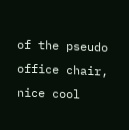of the pseudo office chair, nice cool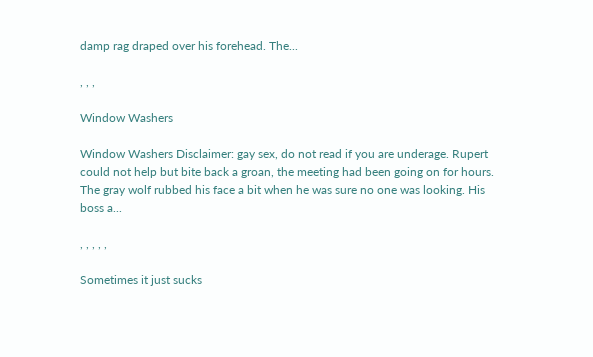damp rag draped over his forehead. The...

, , ,

Window Washers

Window Washers Disclaimer: gay sex, do not read if you are underage. Rupert could not help but bite back a groan, the meeting had been going on for hours. The gray wolf rubbed his face a bit when he was sure no one was looking. His boss a...

, , , , ,

Sometimes it just sucks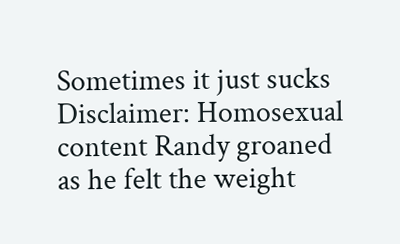Sometimes it just sucks Disclaimer: Homosexual content Randy groaned as he felt the weight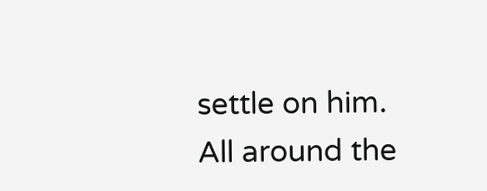settle on him. All around the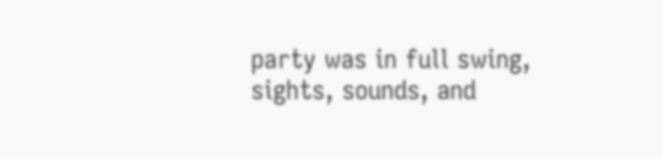party was in full swing, sights, sounds, and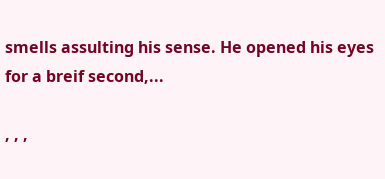smells assulting his sense. He opened his eyes for a breif second,...

, , ,